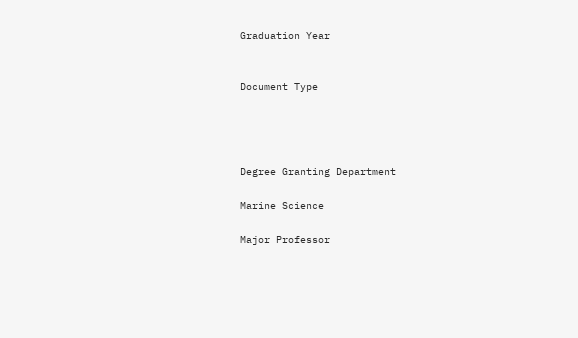Graduation Year


Document Type




Degree Granting Department

Marine Science

Major Professor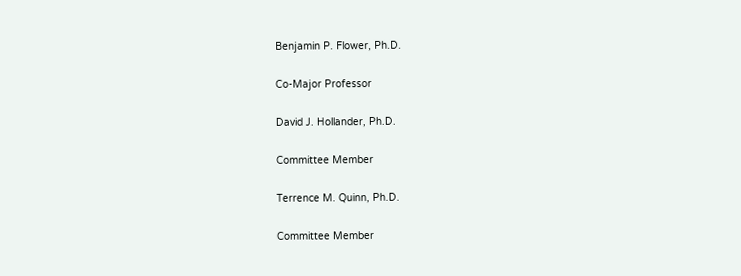Benjamin P. Flower, Ph.D.

Co-Major Professor

David J. Hollander, Ph.D.

Committee Member

Terrence M. Quinn, Ph.D.

Committee Member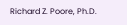Richard Z. Poore, Ph.D.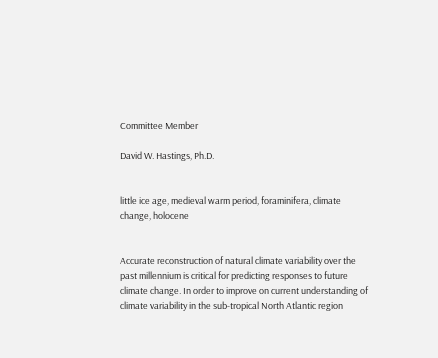Committee Member

David W. Hastings, Ph.D.


little ice age, medieval warm period, foraminifera, climate change, holocene


Accurate reconstruction of natural climate variability over the past millennium is critical for predicting responses to future climate change. In order to improve on current understanding of climate variability in the sub-tropical North Atlantic region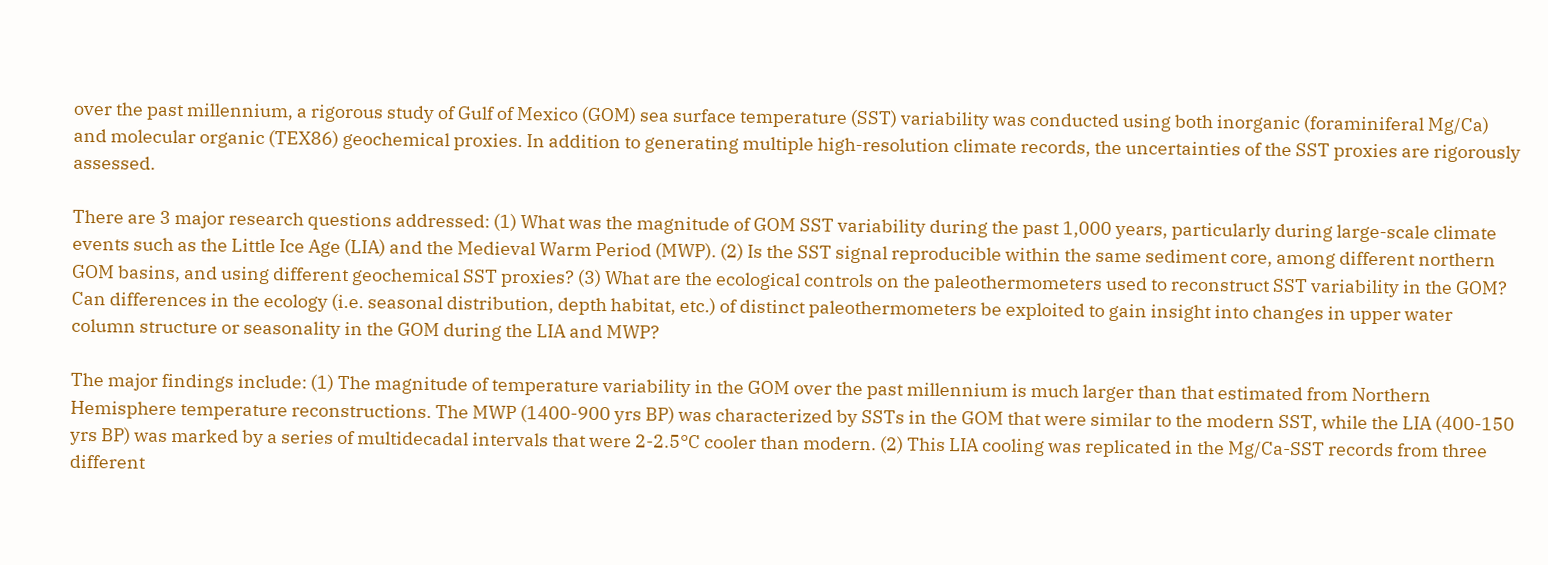over the past millennium, a rigorous study of Gulf of Mexico (GOM) sea surface temperature (SST) variability was conducted using both inorganic (foraminiferal Mg/Ca) and molecular organic (TEX86) geochemical proxies. In addition to generating multiple high-resolution climate records, the uncertainties of the SST proxies are rigorously assessed.

There are 3 major research questions addressed: (1) What was the magnitude of GOM SST variability during the past 1,000 years, particularly during large-scale climate events such as the Little Ice Age (LIA) and the Medieval Warm Period (MWP). (2) Is the SST signal reproducible within the same sediment core, among different northern GOM basins, and using different geochemical SST proxies? (3) What are the ecological controls on the paleothermometers used to reconstruct SST variability in the GOM? Can differences in the ecology (i.e. seasonal distribution, depth habitat, etc.) of distinct paleothermometers be exploited to gain insight into changes in upper water column structure or seasonality in the GOM during the LIA and MWP?

The major findings include: (1) The magnitude of temperature variability in the GOM over the past millennium is much larger than that estimated from Northern Hemisphere temperature reconstructions. The MWP (1400-900 yrs BP) was characterized by SSTs in the GOM that were similar to the modern SST, while the LIA (400-150 yrs BP) was marked by a series of multidecadal intervals that were 2-2.5°C cooler than modern. (2) This LIA cooling was replicated in the Mg/Ca-SST records from three different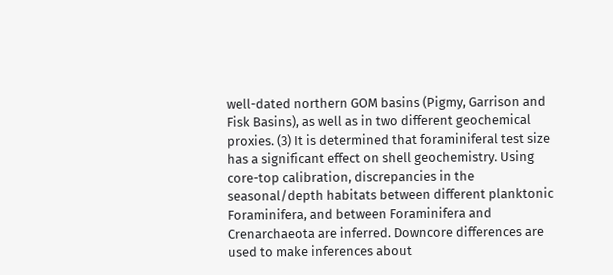well-dated northern GOM basins (Pigmy, Garrison and Fisk Basins), as well as in two different geochemical proxies. (3) It is determined that foraminiferal test size has a significant effect on shell geochemistry. Using core-top calibration, discrepancies in the seasonal/depth habitats between different planktonic Foraminifera, and between Foraminifera and Crenarchaeota are inferred. Downcore differences are used to make inferences about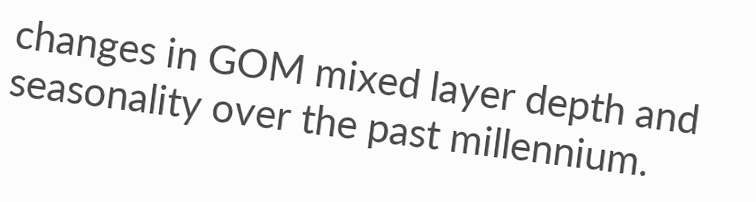changes in GOM mixed layer depth and seasonality over the past millennium.